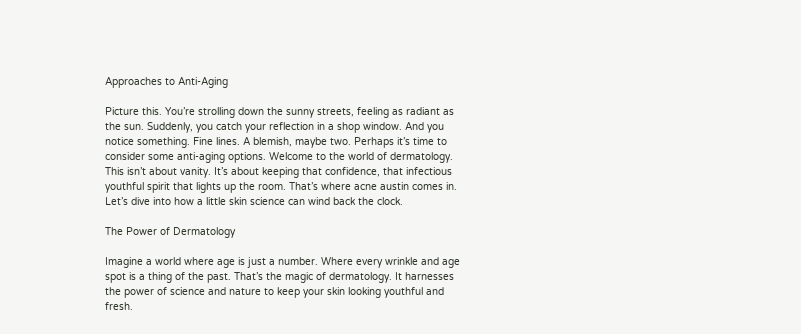Approaches to Anti-Aging

Picture this. You’re strolling down the sunny streets, feeling as radiant as the sun. Suddenly, you catch your reflection in a shop window. And you notice something. Fine lines. A blemish, maybe two. Perhaps it’s time to consider some anti-aging options. Welcome to the world of dermatology. This isn’t about vanity. It’s about keeping that confidence, that infectious youthful spirit that lights up the room. That’s where acne austin comes in. Let’s dive into how a little skin science can wind back the clock.

The Power of Dermatology

Imagine a world where age is just a number. Where every wrinkle and age spot is a thing of the past. That’s the magic of dermatology. It harnesses the power of science and nature to keep your skin looking youthful and fresh.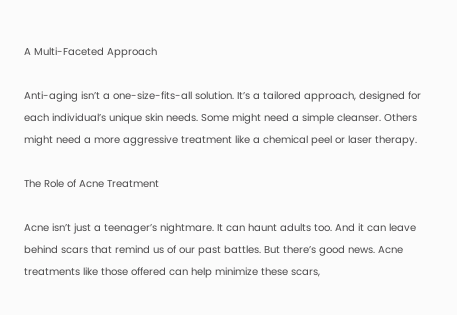A Multi-Faceted Approach

Anti-aging isn’t a one-size-fits-all solution. It’s a tailored approach, designed for each individual’s unique skin needs. Some might need a simple cleanser. Others might need a more aggressive treatment like a chemical peel or laser therapy.

The Role of Acne Treatment

Acne isn’t just a teenager’s nightmare. It can haunt adults too. And it can leave behind scars that remind us of our past battles. But there’s good news. Acne treatments like those offered can help minimize these scars,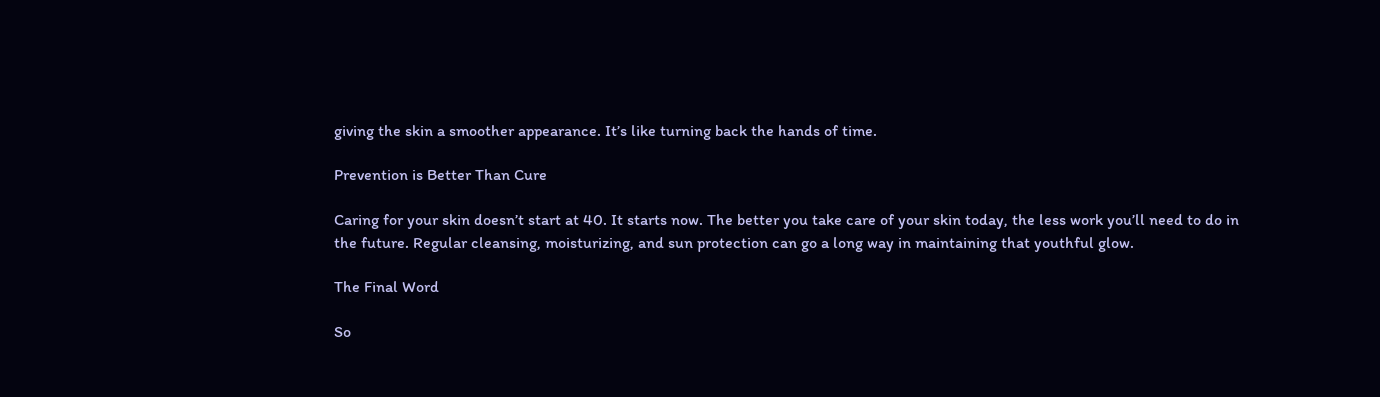giving the skin a smoother appearance. It’s like turning back the hands of time.

Prevention is Better Than Cure

Caring for your skin doesn’t start at 40. It starts now. The better you take care of your skin today, the less work you’ll need to do in the future. Regular cleansing, moisturizing, and sun protection can go a long way in maintaining that youthful glow.

The Final Word

So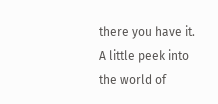there you have it. A little peek into the world of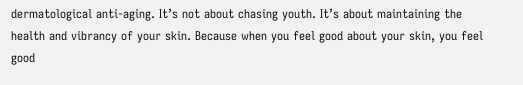dermatological anti-aging. It’s not about chasing youth. It’s about maintaining the health and vibrancy of your skin. Because when you feel good about your skin, you feel good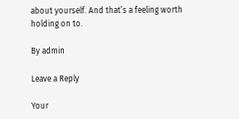about yourself. And that’s a feeling worth holding on to.

By admin

Leave a Reply

Your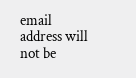email address will not be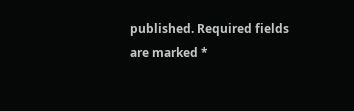published. Required fields are marked *